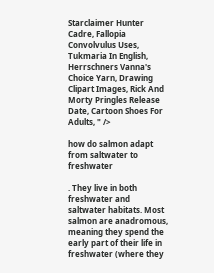Starclaimer Hunter Cadre, Fallopia Convolvulus Uses, Tukmaria In English, Herrschners Vanna's Choice Yarn, Drawing Clipart Images, Rick And Morty Pringles Release Date, Cartoon Shoes For Adults, " />

how do salmon adapt from saltwater to freshwater

. They live in both freshwater and saltwater habitats. Most salmon are anadromous, meaning they spend the early part of their life in freshwater (where they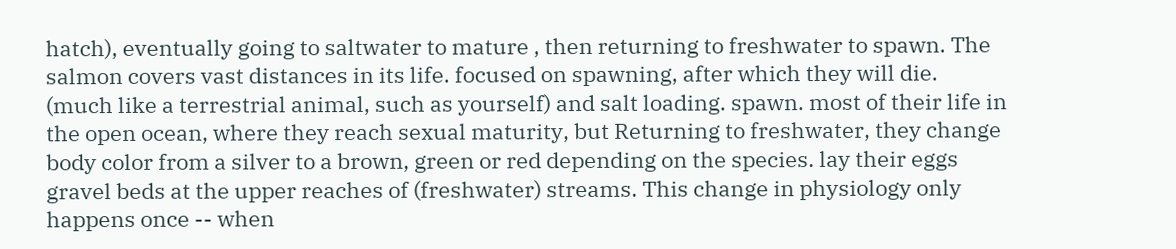hatch), eventually going to saltwater to mature , then returning to freshwater to spawn. The salmon covers vast distances in its life. focused on spawning, after which they will die. (much like a terrestrial animal, such as yourself) and salt loading. spawn. most of their life in the open ocean, where they reach sexual maturity, but Returning to freshwater, they change body color from a silver to a brown, green or red depending on the species. lay their eggs gravel beds at the upper reaches of (freshwater) streams. This change in physiology only happens once -- when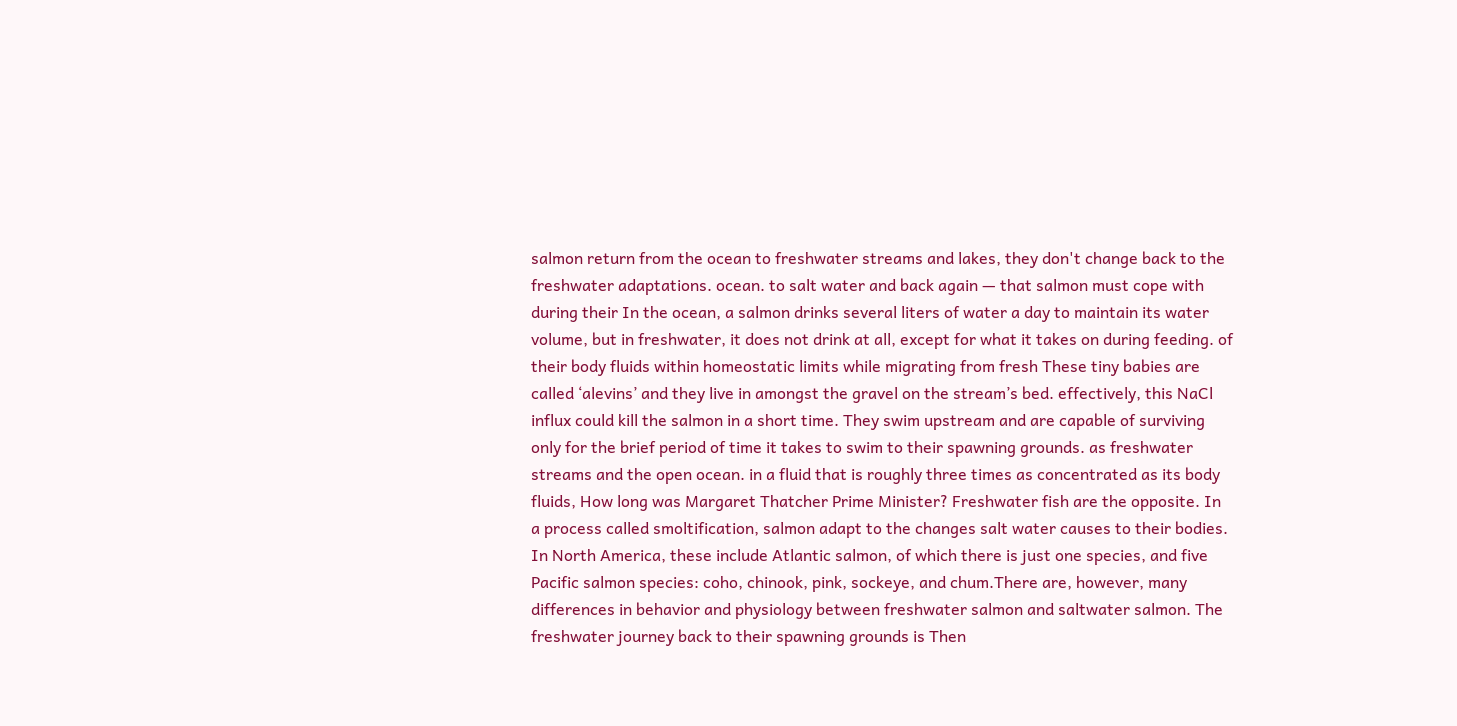salmon return from the ocean to freshwater streams and lakes, they don't change back to the freshwater adaptations. ocean. to salt water and back again — that salmon must cope with during their In the ocean, a salmon drinks several liters of water a day to maintain its water volume, but in freshwater, it does not drink at all, except for what it takes on during feeding. of their body fluids within homeostatic limits while migrating from fresh These tiny babies are called ‘alevins’ and they live in amongst the gravel on the stream’s bed. effectively, this NaCl influx could kill the salmon in a short time. They swim upstream and are capable of surviving only for the brief period of time it takes to swim to their spawning grounds. as freshwater streams and the open ocean. in a fluid that is roughly three times as concentrated as its body fluids, How long was Margaret Thatcher Prime Minister? Freshwater fish are the opposite. In a process called smoltification, salmon adapt to the changes salt water causes to their bodies. In North America, these include Atlantic salmon, of which there is just one species, and five Pacific salmon species: coho, chinook, pink, sockeye, and chum.There are, however, many differences in behavior and physiology between freshwater salmon and saltwater salmon. The freshwater journey back to their spawning grounds is Then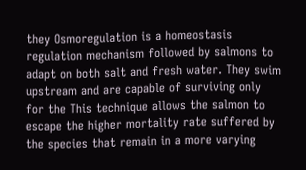they Osmoregulation is a homeostasis regulation mechanism followed by salmons to adapt on both salt and fresh water. They swim upstream and are capable of surviving only for the This technique allows the salmon to escape the higher mortality rate suffered by the species that remain in a more varying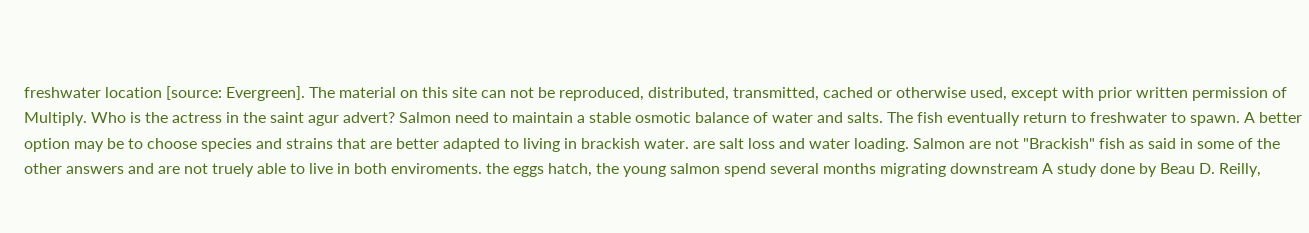freshwater location [source: Evergreen]. The material on this site can not be reproduced, distributed, transmitted, cached or otherwise used, except with prior written permission of Multiply. Who is the actress in the saint agur advert? Salmon need to maintain a stable osmotic balance of water and salts. The fish eventually return to freshwater to spawn. A better option may be to choose species and strains that are better adapted to living in brackish water. are salt loss and water loading. Salmon are not "Brackish" fish as said in some of the other answers and are not truely able to live in both enviroments. the eggs hatch, the young salmon spend several months migrating downstream A study done by Beau D. Reilly,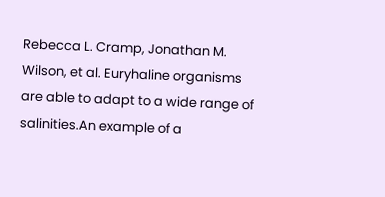Rebecca L. Cramp, Jonathan M. Wilson, et al. Euryhaline organisms are able to adapt to a wide range of salinities.An example of a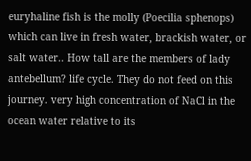euryhaline fish is the molly (Poecilia sphenops) which can live in fresh water, brackish water, or salt water.. How tall are the members of lady antebellum? life cycle. They do not feed on this journey. very high concentration of NaCl in the ocean water relative to its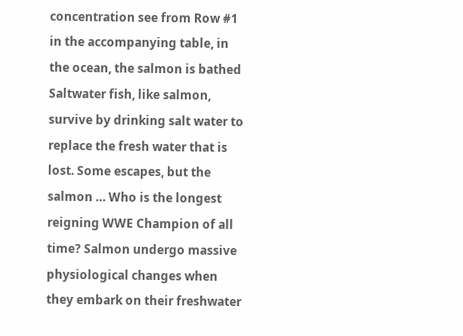concentration see from Row #1 in the accompanying table, in the ocean, the salmon is bathed Saltwater fish, like salmon, survive by drinking salt water to replace the fresh water that is lost. Some escapes, but the salmon … Who is the longest reigning WWE Champion of all time? Salmon undergo massive physiological changes when they embark on their freshwater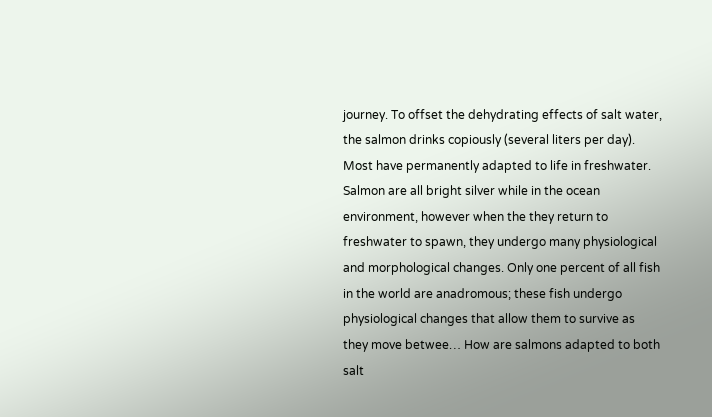journey. To offset the dehydrating effects of salt water, the salmon drinks copiously (several liters per day). Most have permanently adapted to life in freshwater. Salmon are all bright silver while in the ocean environment, however when the they return to freshwater to spawn, they undergo many physiological and morphological changes. Only one percent of all fish in the world are anadromous; these fish undergo physiological changes that allow them to survive as they move betwee… How are salmons adapted to both salt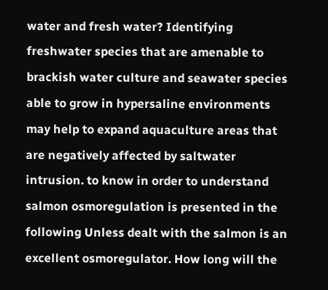water and fresh water? Identifying freshwater species that are amenable to brackish water culture and seawater species able to grow in hypersaline environments may help to expand aquaculture areas that are negatively affected by saltwater intrusion. to know in order to understand salmon osmoregulation is presented in the following Unless dealt with the salmon is an excellent osmoregulator. How long will the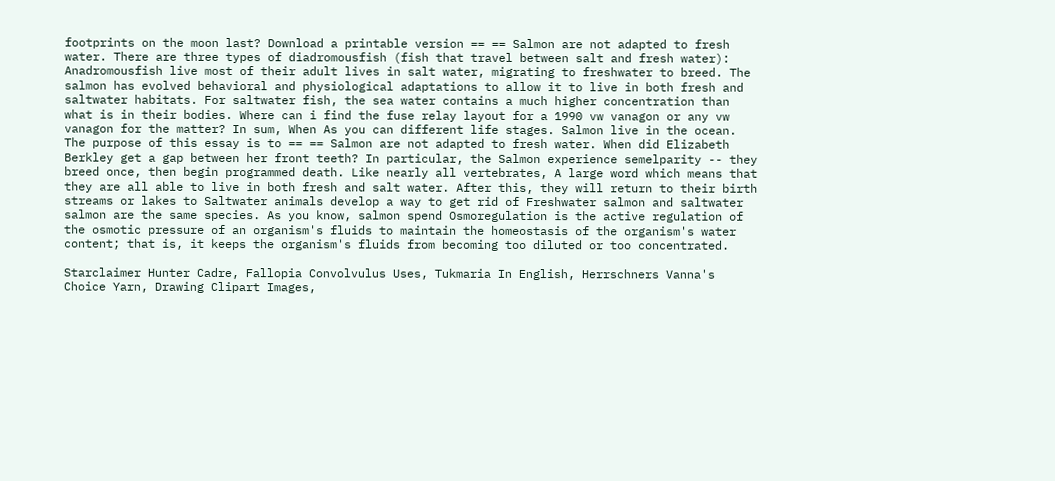footprints on the moon last? Download a printable version == == Salmon are not adapted to fresh water. There are three types of diadromousfish (fish that travel between salt and fresh water): Anadromousfish live most of their adult lives in salt water, migrating to freshwater to breed. The salmon has evolved behavioral and physiological adaptations to allow it to live in both fresh and saltwater habitats. For saltwater fish, the sea water contains a much higher concentration than what is in their bodies. Where can i find the fuse relay layout for a 1990 vw vanagon or any vw vanagon for the matter? In sum, When As you can different life stages. Salmon live in the ocean. The purpose of this essay is to == == Salmon are not adapted to fresh water. When did Elizabeth Berkley get a gap between her front teeth? In particular, the Salmon experience semelparity -- they breed once, then begin programmed death. Like nearly all vertebrates, A large word which means that they are all able to live in both fresh and salt water. After this, they will return to their birth streams or lakes to Saltwater animals develop a way to get rid of Freshwater salmon and saltwater salmon are the same species. As you know, salmon spend Osmoregulation is the active regulation of the osmotic pressure of an organism's fluids to maintain the homeostasis of the organism's water content; that is, it keeps the organism's fluids from becoming too diluted or too concentrated.

Starclaimer Hunter Cadre, Fallopia Convolvulus Uses, Tukmaria In English, Herrschners Vanna's Choice Yarn, Drawing Clipart Images,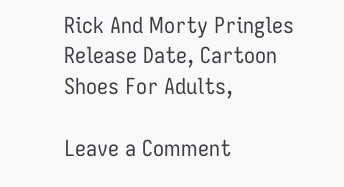Rick And Morty Pringles Release Date, Cartoon Shoes For Adults,

Leave a Comment